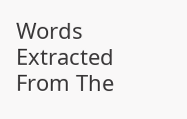Words Extracted From The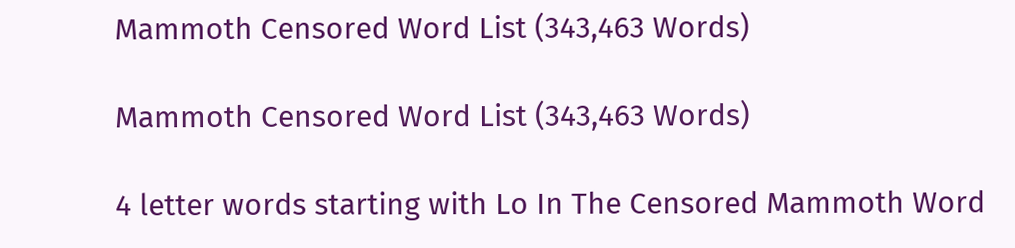Mammoth Censored Word List (343,463 Words)

Mammoth Censored Word List (343,463 Words)

4 letter words starting with Lo In The Censored Mammoth Word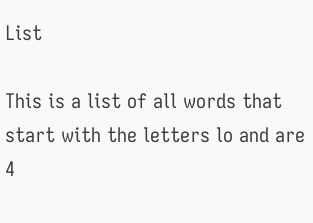List

This is a list of all words that start with the letters lo and are 4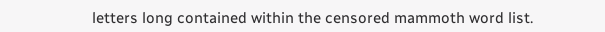letters long contained within the censored mammoth word list.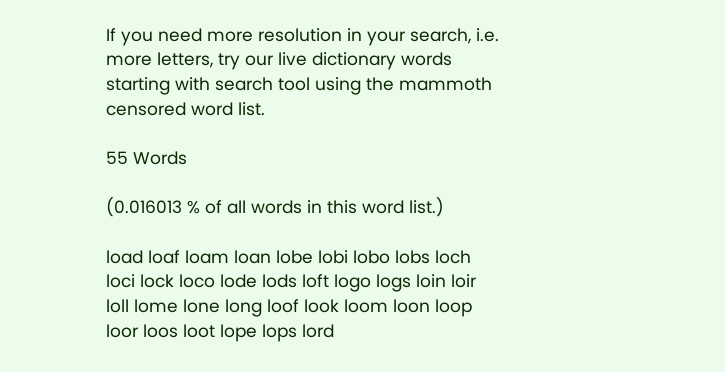If you need more resolution in your search, i.e. more letters, try our live dictionary words starting with search tool using the mammoth censored word list.

55 Words

(0.016013 % of all words in this word list.)

load loaf loam loan lobe lobi lobo lobs loch loci lock loco lode lods loft logo logs loin loir loll lome lone long loof look loom loon loop loor loos loot lope lops lord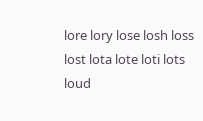lore lory lose losh loss lost lota lote loti lots loud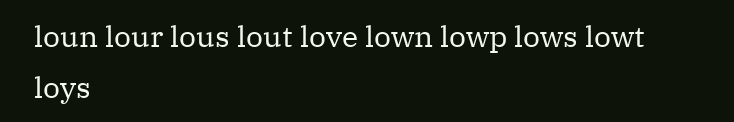loun lour lous lout love lown lowp lows lowt loys